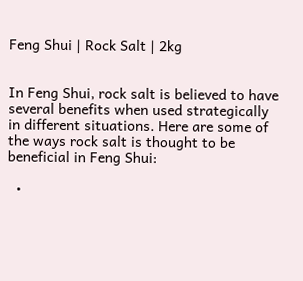Feng Shui | Rock Salt | 2kg


In Feng Shui, rock salt is believed to have several benefits when used strategically in different situations. Here are some of the ways rock salt is thought to be beneficial in Feng Shui:

  •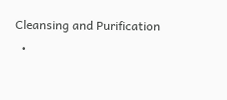Cleansing and Purification
  •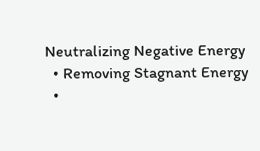Neutralizing Negative Energy
  • Removing Stagnant Energy
  •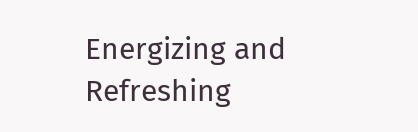Energizing and Refreshing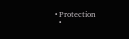• Protection
  •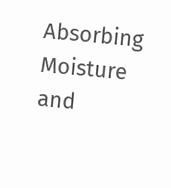Absorbing Moisture and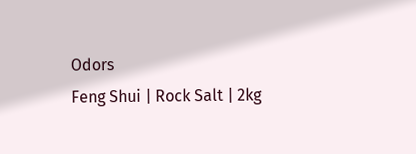Odors
Feng Shui | Rock Salt | 2kg